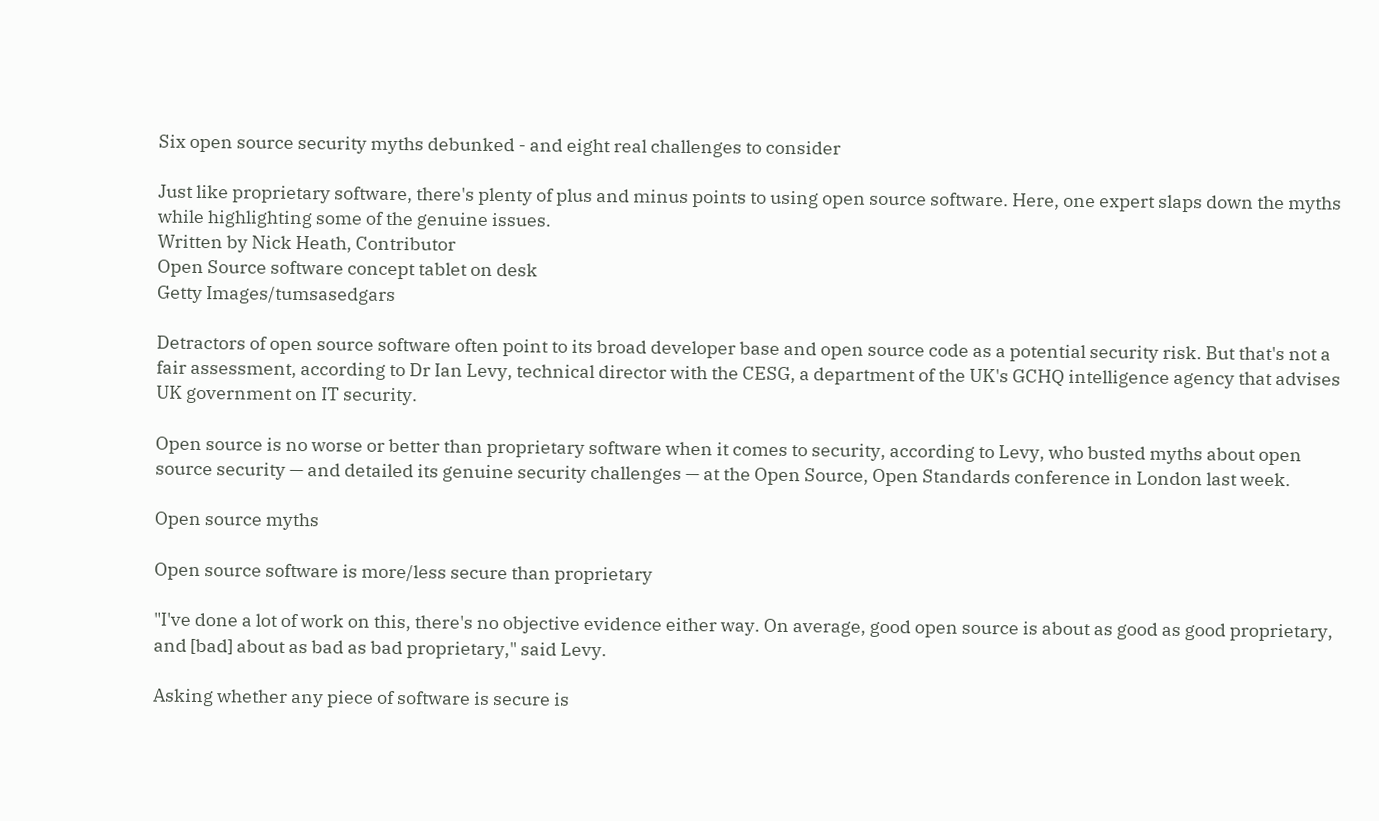Six open source security myths debunked - and eight real challenges to consider

Just like proprietary software, there's plenty of plus and minus points to using open source software. Here, one expert slaps down the myths while highlighting some of the genuine issues.
Written by Nick Heath, Contributor
Open Source software concept tablet on desk
Getty Images/tumsasedgars

Detractors of open source software often point to its broad developer base and open source code as a potential security risk. But that's not a fair assessment, according to Dr Ian Levy, technical director with the CESG, a department of the UK's GCHQ intelligence agency that advises UK government on IT security.

Open source is no worse or better than proprietary software when it comes to security, according to Levy, who busted myths about open source security — and detailed its genuine security challenges — at the Open Source, Open Standards conference in London last week.

Open source myths

Open source software is more/less secure than proprietary

"I've done a lot of work on this, there's no objective evidence either way. On average, good open source is about as good as good proprietary, and [bad] about as bad as bad proprietary," said Levy.

Asking whether any piece of software is secure is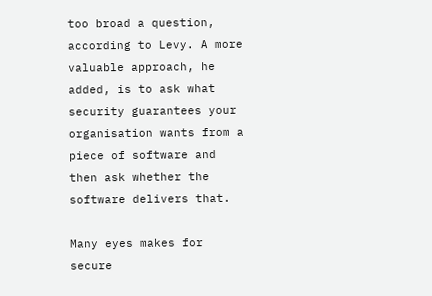too broad a question, according to Levy. A more valuable approach, he added, is to ask what security guarantees your organisation wants from a piece of software and then ask whether the software delivers that.

Many eyes makes for secure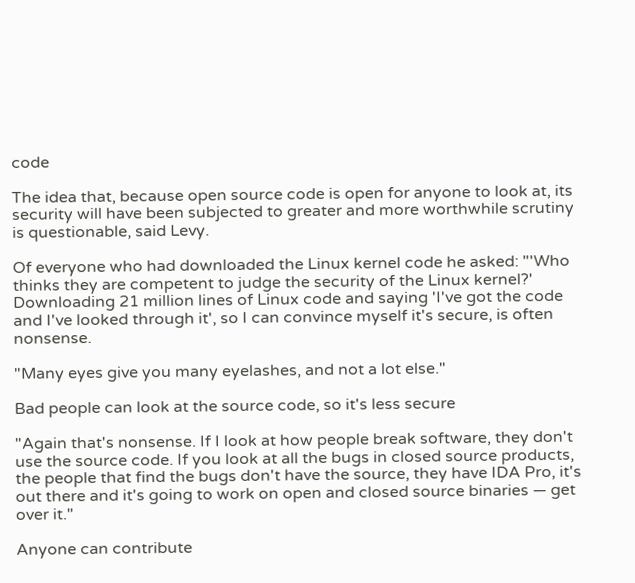code

The idea that, because open source code is open for anyone to look at, its security will have been subjected to greater and more worthwhile scrutiny is questionable, said Levy.

Of everyone who had downloaded the Linux kernel code he asked: "'Who thinks they are competent to judge the security of the Linux kernel?' Downloading 21 million lines of Linux code and saying 'I've got the code and I've looked through it', so I can convince myself it's secure, is often nonsense.

"Many eyes give you many eyelashes, and not a lot else."

Bad people can look at the source code, so it's less secure

"Again that's nonsense. If I look at how people break software, they don't use the source code. If you look at all the bugs in closed source products, the people that find the bugs don't have the source, they have IDA Pro, it's out there and it's going to work on open and closed source binaries — get over it."

Anyone can contribute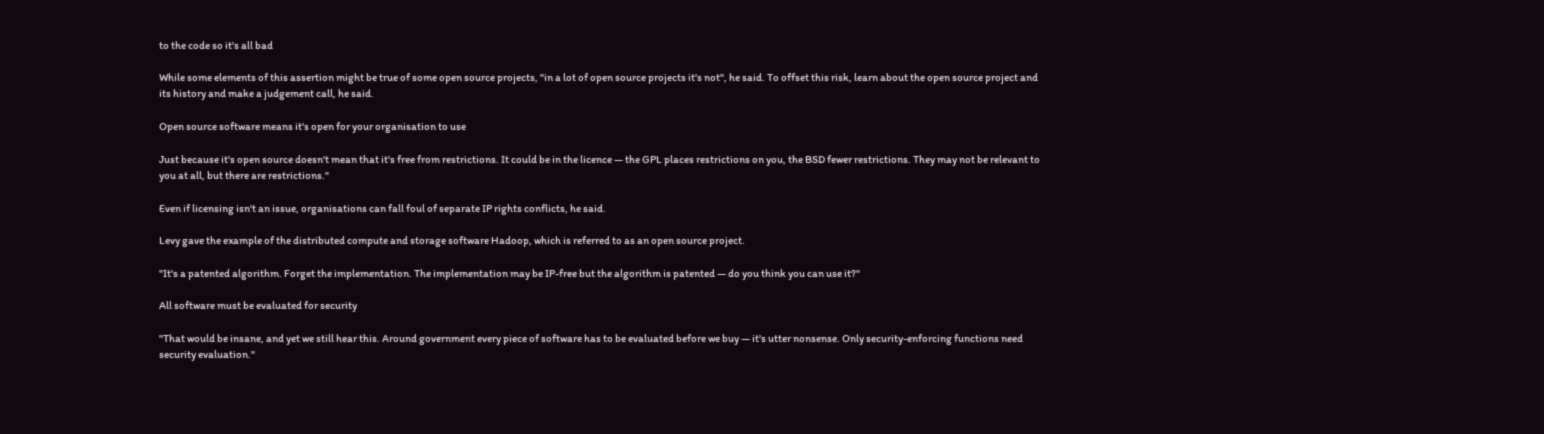to the code so it's all bad

While some elements of this assertion might be true of some open source projects, "in a lot of open source projects it's not", he said. To offset this risk, learn about the open source project and its history and make a judgement call, he said.

Open source software means it's open for your organisation to use

Just because it's open source doesn't mean that it's free from restrictions. It could be in the licence — the GPL places restrictions on you, the BSD fewer restrictions. They may not be relevant to you at all, but there are restrictions."

Even if licensing isn't an issue, organisations can fall foul of separate IP rights conflicts, he said.

Levy gave the example of the distributed compute and storage software Hadoop, which is referred to as an open source project.

"It's a patented algorithm. Forget the implementation. The implementation may be IP-free but the algorithm is patented — do you think you can use it?"

All software must be evaluated for security

"That would be insane, and yet we still hear this. Around government every piece of software has to be evaluated before we buy — it's utter nonsense. Only security-enforcing functions need security evaluation."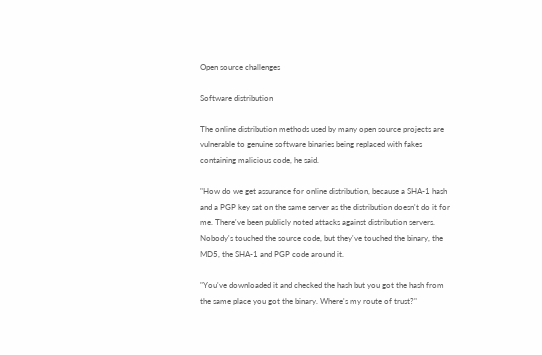Open source challenges

Software distribution

The online distribution methods used by many open source projects are vulnerable to genuine software binaries being replaced with fakes containing malicious code, he said.

"How do we get assurance for online distribution, because a SHA-1 hash and a PGP key sat on the same server as the distribution doesn't do it for me. There've been publicly noted attacks against distribution servers. Nobody's touched the source code, but they've touched the binary, the MD5, the SHA-1 and PGP code around it.

"You've downloaded it and checked the hash but you got the hash from the same place you got the binary. Where's my route of trust?"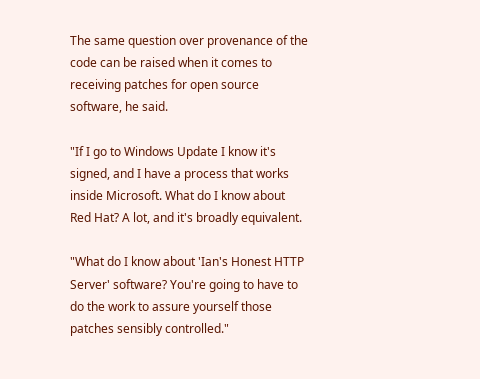The same question over provenance of the code can be raised when it comes to receiving patches for open source software, he said.

"If I go to Windows Update I know it's signed, and I have a process that works inside Microsoft. What do I know about Red Hat? A lot, and it's broadly equivalent.

"What do I know about 'Ian's Honest HTTP Server' software? You're going to have to do the work to assure yourself those patches sensibly controlled."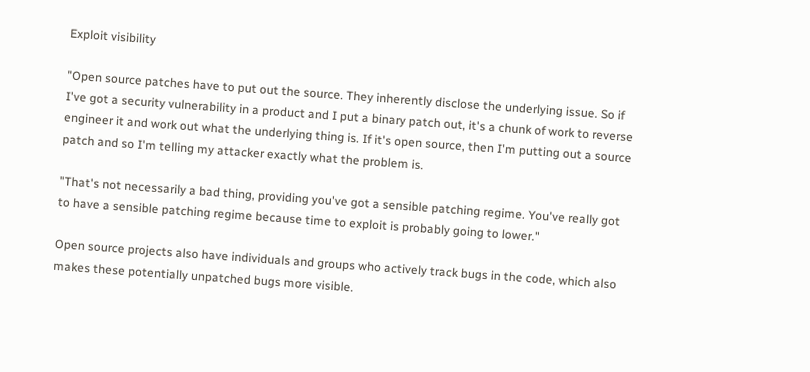Exploit visibility

"Open source patches have to put out the source. They inherently disclose the underlying issue. So if I've got a security vulnerability in a product and I put a binary patch out, it's a chunk of work to reverse engineer it and work out what the underlying thing is. If it's open source, then I'm putting out a source patch and so I'm telling my attacker exactly what the problem is.

"That's not necessarily a bad thing, providing you've got a sensible patching regime. You've really got to have a sensible patching regime because time to exploit is probably going to lower."

Open source projects also have individuals and groups who actively track bugs in the code, which also makes these potentially unpatched bugs more visible.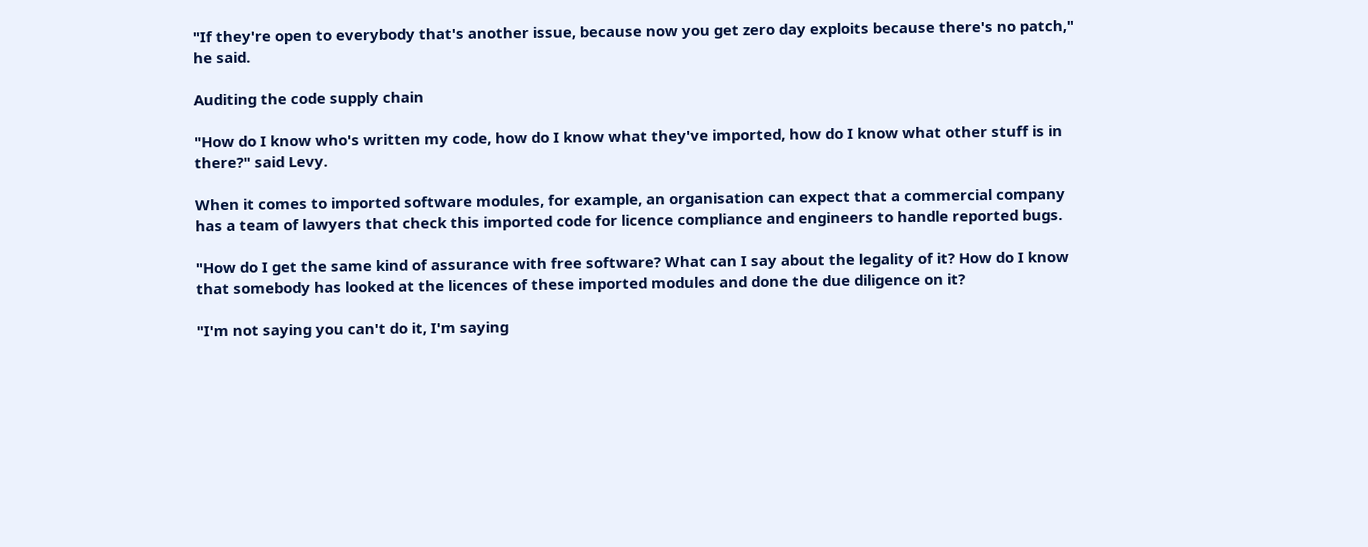"If they're open to everybody that's another issue, because now you get zero day exploits because there's no patch," he said.

Auditing the code supply chain

"How do I know who's written my code, how do I know what they've imported, how do I know what other stuff is in there?" said Levy.

When it comes to imported software modules, for example, an organisation can expect that a commercial company has a team of lawyers that check this imported code for licence compliance and engineers to handle reported bugs.

"How do I get the same kind of assurance with free software? What can I say about the legality of it? How do I know that somebody has looked at the licences of these imported modules and done the due diligence on it?

"I'm not saying you can't do it, I'm saying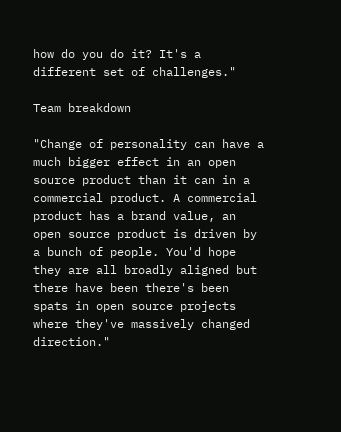how do you do it? It's a different set of challenges."

Team breakdown

"Change of personality can have a much bigger effect in an open source product than it can in a commercial product. A commercial product has a brand value, an open source product is driven by a bunch of people. You'd hope they are all broadly aligned but there have been there's been spats in open source projects where they've massively changed direction."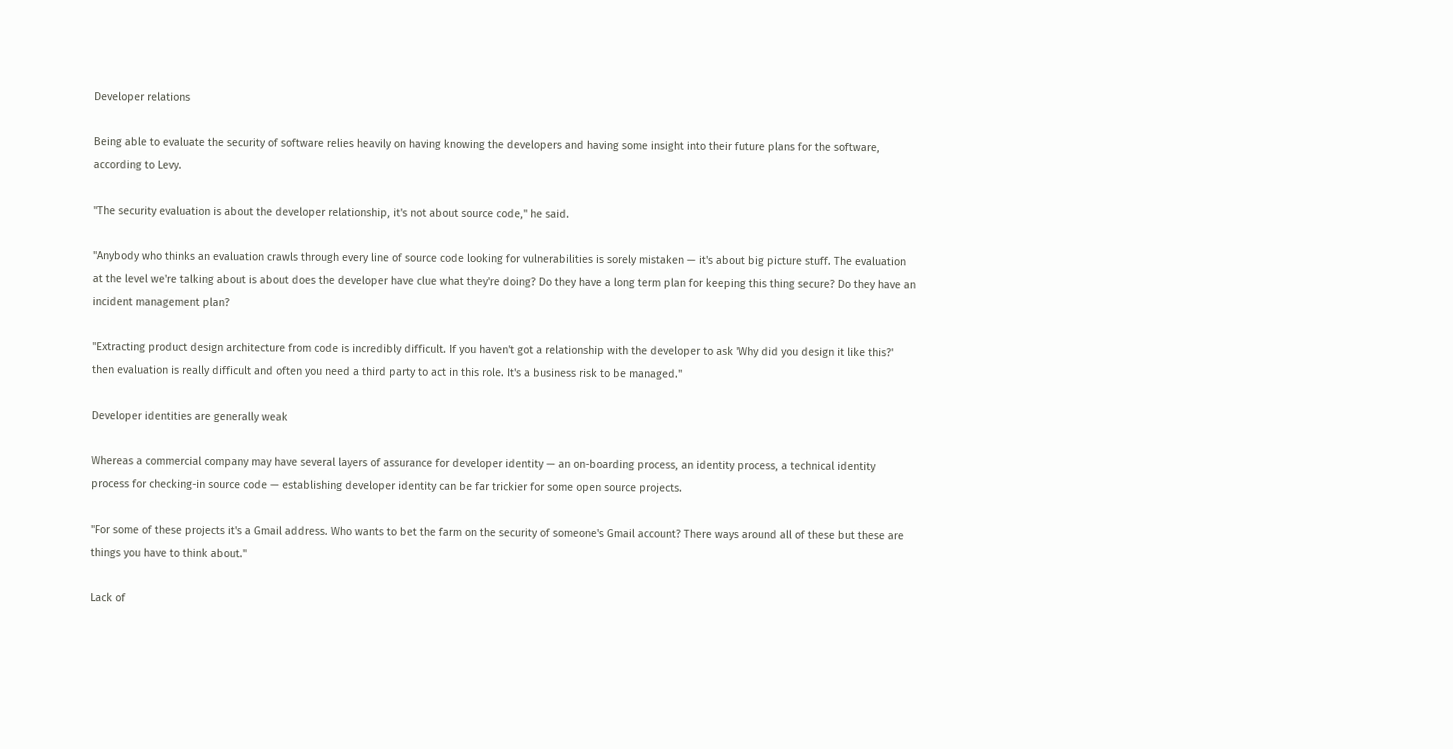Developer relations

Being able to evaluate the security of software relies heavily on having knowing the developers and having some insight into their future plans for the software, according to Levy.

"The security evaluation is about the developer relationship, it's not about source code," he said.

"Anybody who thinks an evaluation crawls through every line of source code looking for vulnerabilities is sorely mistaken — it's about big picture stuff. The evaluation at the level we're talking about is about does the developer have clue what they're doing? Do they have a long term plan for keeping this thing secure? Do they have an incident management plan?

"Extracting product design architecture from code is incredibly difficult. If you haven't got a relationship with the developer to ask 'Why did you design it like this?' then evaluation is really difficult and often you need a third party to act in this role. It's a business risk to be managed."

Developer identities are generally weak

Whereas a commercial company may have several layers of assurance for developer identity — an on-boarding process, an identity process, a technical identity process for checking-in source code — establishing developer identity can be far trickier for some open source projects.

"For some of these projects it's a Gmail address. Who wants to bet the farm on the security of someone's Gmail account? There ways around all of these but these are things you have to think about."

Lack of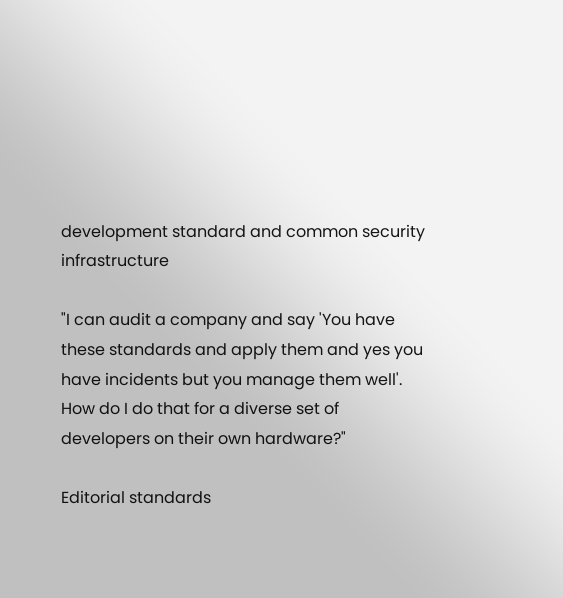development standard and common security infrastructure

"I can audit a company and say 'You have these standards and apply them and yes you have incidents but you manage them well'. How do I do that for a diverse set of developers on their own hardware?"

Editorial standards